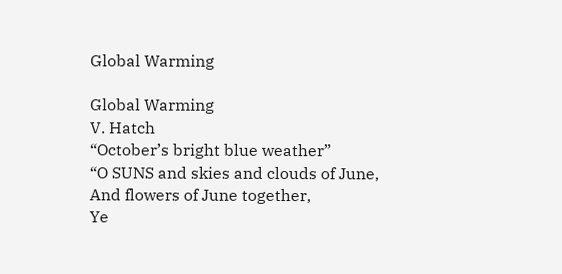Global Warming

Global Warming
V. Hatch
“October’s bright blue weather”
“O SUNS and skies and clouds of June,
And flowers of June together,
Ye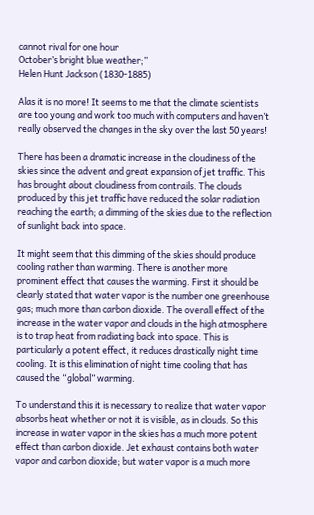cannot rival for one hour
October’s bright blue weather;”
Helen Hunt Jackson (1830-1885)

Alas it is no more! It seems to me that the climate scientists are too young and work too much with computers and haven’t really observed the changes in the sky over the last 50 years!

There has been a dramatic increase in the cloudiness of the skies since the advent and great expansion of jet traffic. This has brought about cloudiness from contrails. The clouds produced by this jet traffic have reduced the solar radiation reaching the earth; a dimming of the skies due to the reflection of sunlight back into space.

It might seem that this dimming of the skies should produce cooling rather than warming. There is another more prominent effect that causes the warming. First it should be clearly stated that water vapor is the number one greenhouse gas; much more than carbon dioxide. The overall effect of the increase in the water vapor and clouds in the high atmosphere is to trap heat from radiating back into space. This is particularly a potent effect, it reduces drastically night time cooling. It is this elimination of night time cooling that has caused the “global” warming.

To understand this it is necessary to realize that water vapor absorbs heat whether or not it is visible, as in clouds. So this increase in water vapor in the skies has a much more potent effect than carbon dioxide. Jet exhaust contains both water vapor and carbon dioxide; but water vapor is a much more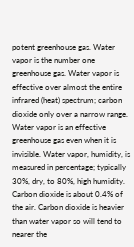potent greenhouse gas. Water vapor is the number one greenhouse gas. Water vapor is effective over almost the entire infrared (heat) spectrum; carbon dioxide only over a narrow range. Water vapor is an effective greenhouse gas even when it is invisible. Water vapor, humidity, is measured in percentage; typically 30%, dry, to 80%, high humidity. Carbon dioxide is about 0.4% of the air. Carbon dioxide is heavier than water vapor so will tend to nearer the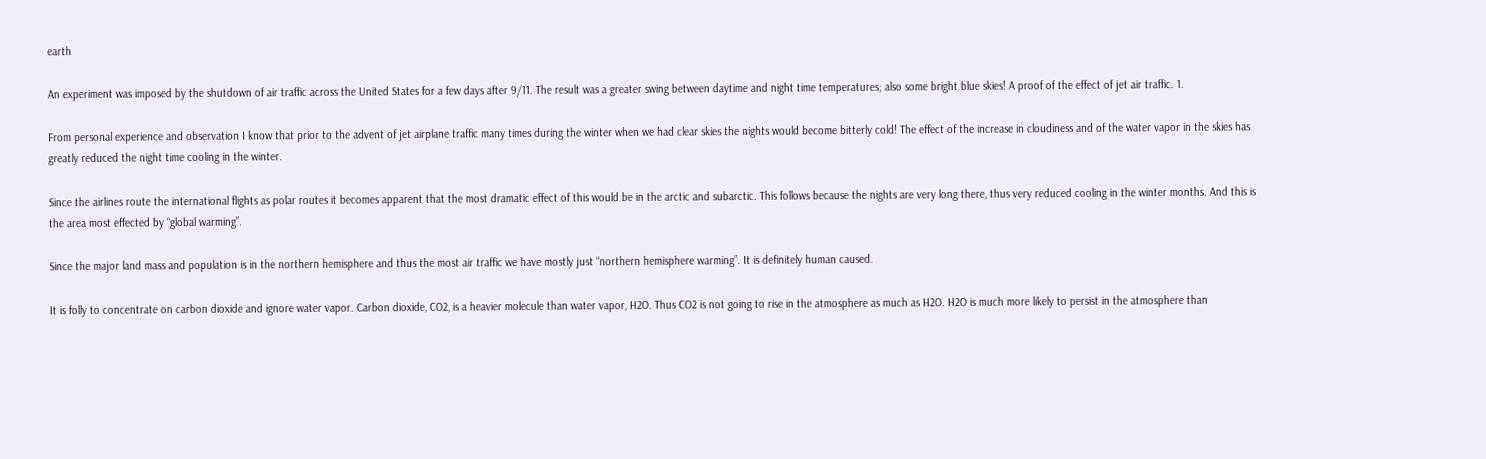earth

An experiment was imposed by the shutdown of air traffic across the United States for a few days after 9/11. The result was a greater swing between daytime and night time temperatures; also some bright blue skies! A proof of the effect of jet air traffic. 1.

From personal experience and observation I know that prior to the advent of jet airplane traffic many times during the winter when we had clear skies the nights would become bitterly cold! The effect of the increase in cloudiness and of the water vapor in the skies has greatly reduced the night time cooling in the winter.

Since the airlines route the international flights as polar routes it becomes apparent that the most dramatic effect of this would be in the arctic and subarctic. This follows because the nights are very long there, thus very reduced cooling in the winter months. And this is the area most effected by “global warming”.

Since the major land mass and population is in the northern hemisphere and thus the most air traffic we have mostly just “northern hemisphere warming”. It is definitely human caused.

It is folly to concentrate on carbon dioxide and ignore water vapor. Carbon dioxide, CO2, is a heavier molecule than water vapor, H2O. Thus CO2 is not going to rise in the atmosphere as much as H2O. H2O is much more likely to persist in the atmosphere than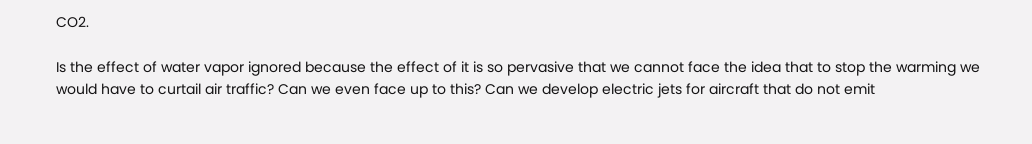CO2.

Is the effect of water vapor ignored because the effect of it is so pervasive that we cannot face the idea that to stop the warming we would have to curtail air traffic? Can we even face up to this? Can we develop electric jets for aircraft that do not emit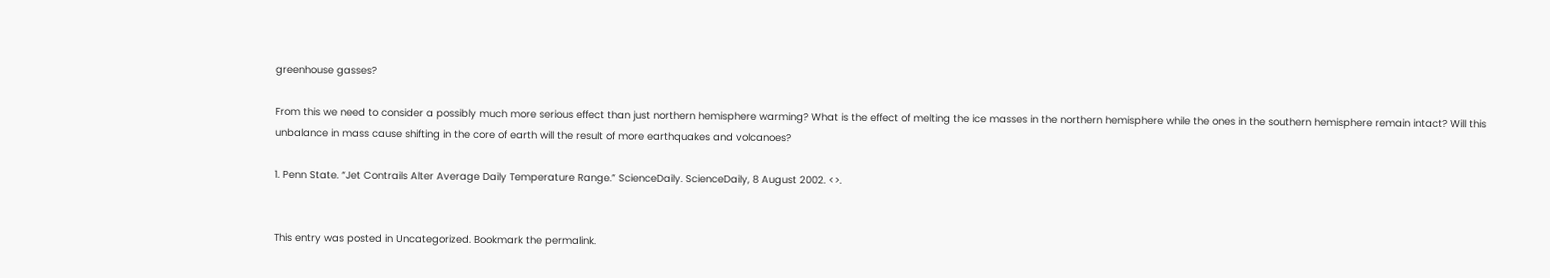greenhouse gasses?

From this we need to consider a possibly much more serious effect than just northern hemisphere warming? What is the effect of melting the ice masses in the northern hemisphere while the ones in the southern hemisphere remain intact? Will this unbalance in mass cause shifting in the core of earth will the result of more earthquakes and volcanoes?

1. Penn State. “Jet Contrails Alter Average Daily Temperature Range.” ScienceDaily. ScienceDaily, 8 August 2002. <>.


This entry was posted in Uncategorized. Bookmark the permalink.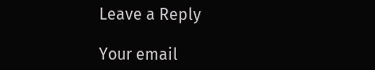Leave a Reply

Your email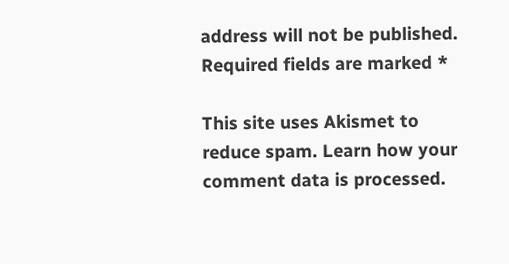address will not be published. Required fields are marked *

This site uses Akismet to reduce spam. Learn how your comment data is processed.